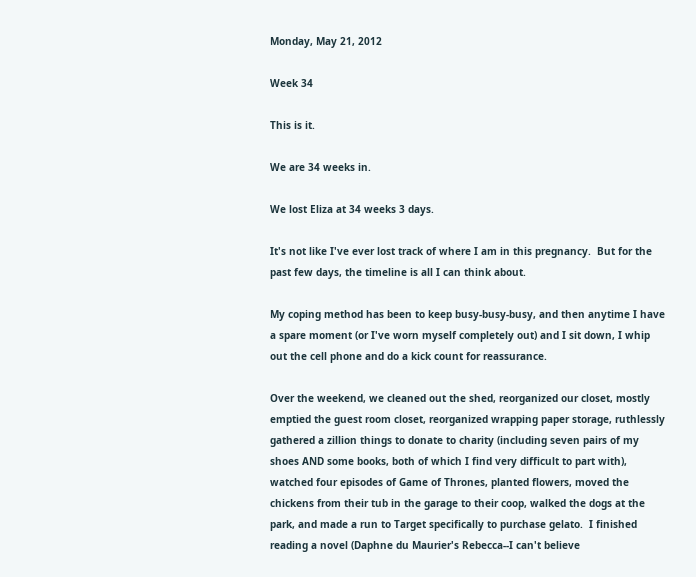Monday, May 21, 2012

Week 34

This is it.

We are 34 weeks in.

We lost Eliza at 34 weeks 3 days.

It's not like I've ever lost track of where I am in this pregnancy.  But for the past few days, the timeline is all I can think about.

My coping method has been to keep busy-busy-busy, and then anytime I have a spare moment (or I've worn myself completely out) and I sit down, I whip out the cell phone and do a kick count for reassurance.

Over the weekend, we cleaned out the shed, reorganized our closet, mostly emptied the guest room closet, reorganized wrapping paper storage, ruthlessly gathered a zillion things to donate to charity (including seven pairs of my shoes AND some books, both of which I find very difficult to part with), watched four episodes of Game of Thrones, planted flowers, moved the chickens from their tub in the garage to their coop, walked the dogs at the park, and made a run to Target specifically to purchase gelato.  I finished reading a novel (Daphne du Maurier's Rebecca--I can't believe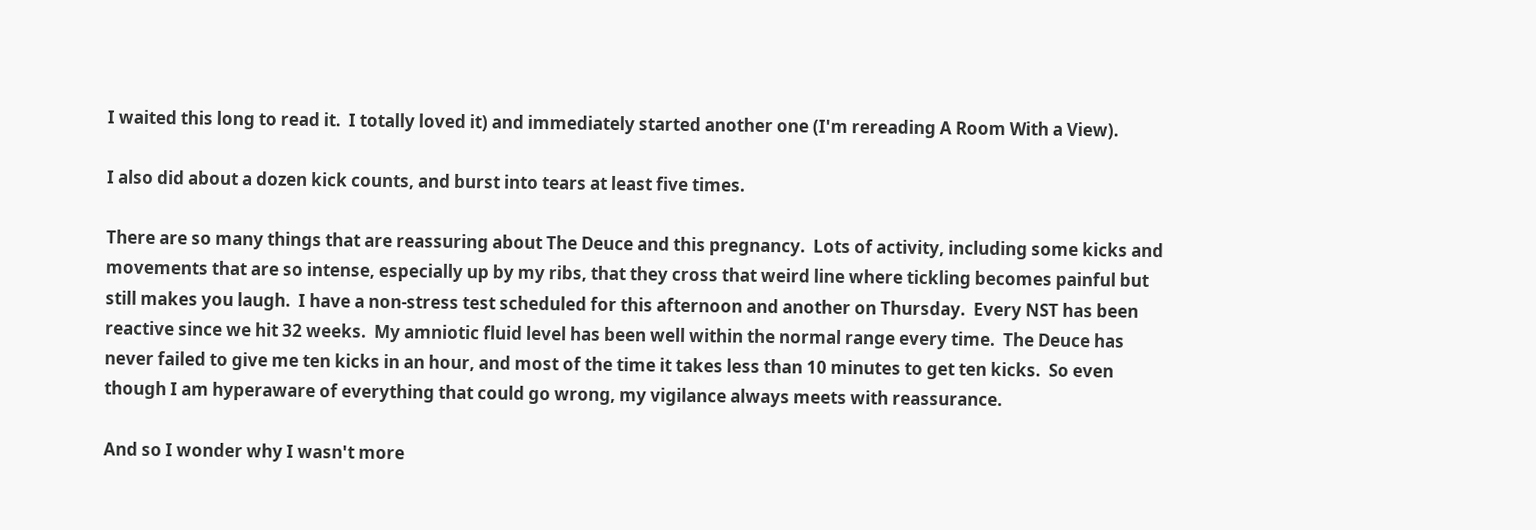I waited this long to read it.  I totally loved it) and immediately started another one (I'm rereading A Room With a View).

I also did about a dozen kick counts, and burst into tears at least five times.

There are so many things that are reassuring about The Deuce and this pregnancy.  Lots of activity, including some kicks and movements that are so intense, especially up by my ribs, that they cross that weird line where tickling becomes painful but still makes you laugh.  I have a non-stress test scheduled for this afternoon and another on Thursday.  Every NST has been reactive since we hit 32 weeks.  My amniotic fluid level has been well within the normal range every time.  The Deuce has never failed to give me ten kicks in an hour, and most of the time it takes less than 10 minutes to get ten kicks.  So even though I am hyperaware of everything that could go wrong, my vigilance always meets with reassurance.

And so I wonder why I wasn't more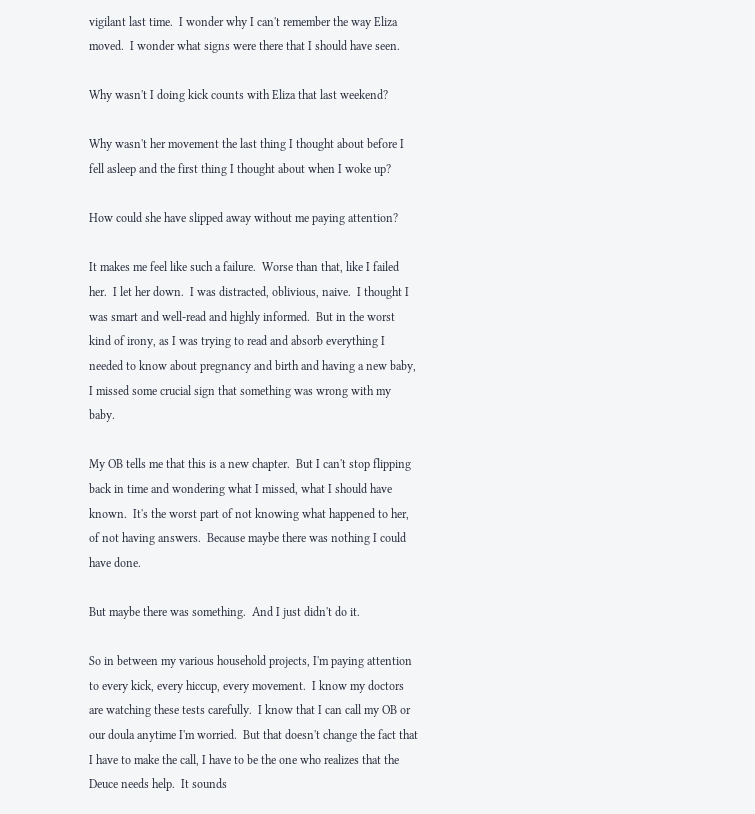vigilant last time.  I wonder why I can't remember the way Eliza moved.  I wonder what signs were there that I should have seen.

Why wasn't I doing kick counts with Eliza that last weekend?

Why wasn't her movement the last thing I thought about before I fell asleep and the first thing I thought about when I woke up?

How could she have slipped away without me paying attention?

It makes me feel like such a failure.  Worse than that, like I failed her.  I let her down.  I was distracted, oblivious, naive.  I thought I was smart and well-read and highly informed.  But in the worst kind of irony, as I was trying to read and absorb everything I needed to know about pregnancy and birth and having a new baby, I missed some crucial sign that something was wrong with my baby.

My OB tells me that this is a new chapter.  But I can't stop flipping back in time and wondering what I missed, what I should have known.  It's the worst part of not knowing what happened to her, of not having answers.  Because maybe there was nothing I could have done.

But maybe there was something.  And I just didn't do it.

So in between my various household projects, I'm paying attention to every kick, every hiccup, every movement.  I know my doctors are watching these tests carefully.  I know that I can call my OB or our doula anytime I'm worried.  But that doesn't change the fact that I have to make the call, I have to be the one who realizes that the Deuce needs help.  It sounds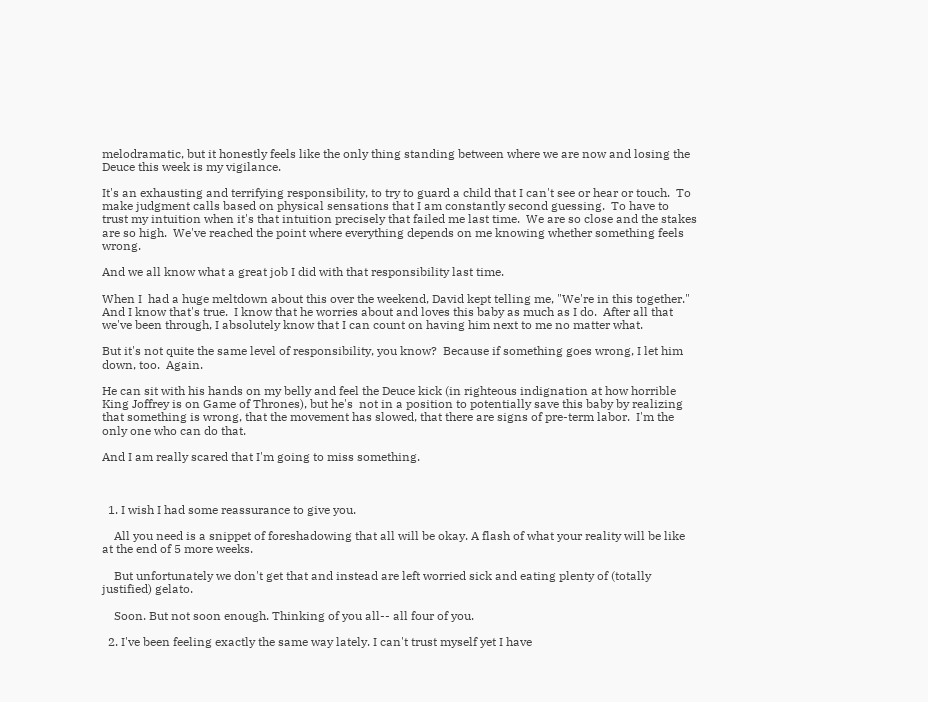melodramatic, but it honestly feels like the only thing standing between where we are now and losing the Deuce this week is my vigilance.

It's an exhausting and terrifying responsibility, to try to guard a child that I can't see or hear or touch.  To make judgment calls based on physical sensations that I am constantly second guessing.  To have to trust my intuition when it's that intuition precisely that failed me last time.  We are so close and the stakes are so high.  We've reached the point where everything depends on me knowing whether something feels wrong.

And we all know what a great job I did with that responsibility last time.

When I  had a huge meltdown about this over the weekend, David kept telling me, "We're in this together."  And I know that's true.  I know that he worries about and loves this baby as much as I do.  After all that we've been through, I absolutely know that I can count on having him next to me no matter what.

But it's not quite the same level of responsibility, you know?  Because if something goes wrong, I let him down, too.  Again.

He can sit with his hands on my belly and feel the Deuce kick (in righteous indignation at how horrible King Joffrey is on Game of Thrones), but he's  not in a position to potentially save this baby by realizing that something is wrong, that the movement has slowed, that there are signs of pre-term labor.  I'm the only one who can do that.

And I am really scared that I'm going to miss something.



  1. I wish I had some reassurance to give you.

    All you need is a snippet of foreshadowing that all will be okay. A flash of what your reality will be like at the end of 5 more weeks.

    But unfortunately we don't get that and instead are left worried sick and eating plenty of (totally justified) gelato.

    Soon. But not soon enough. Thinking of you all-- all four of you.

  2. I've been feeling exactly the same way lately. I can't trust myself yet I have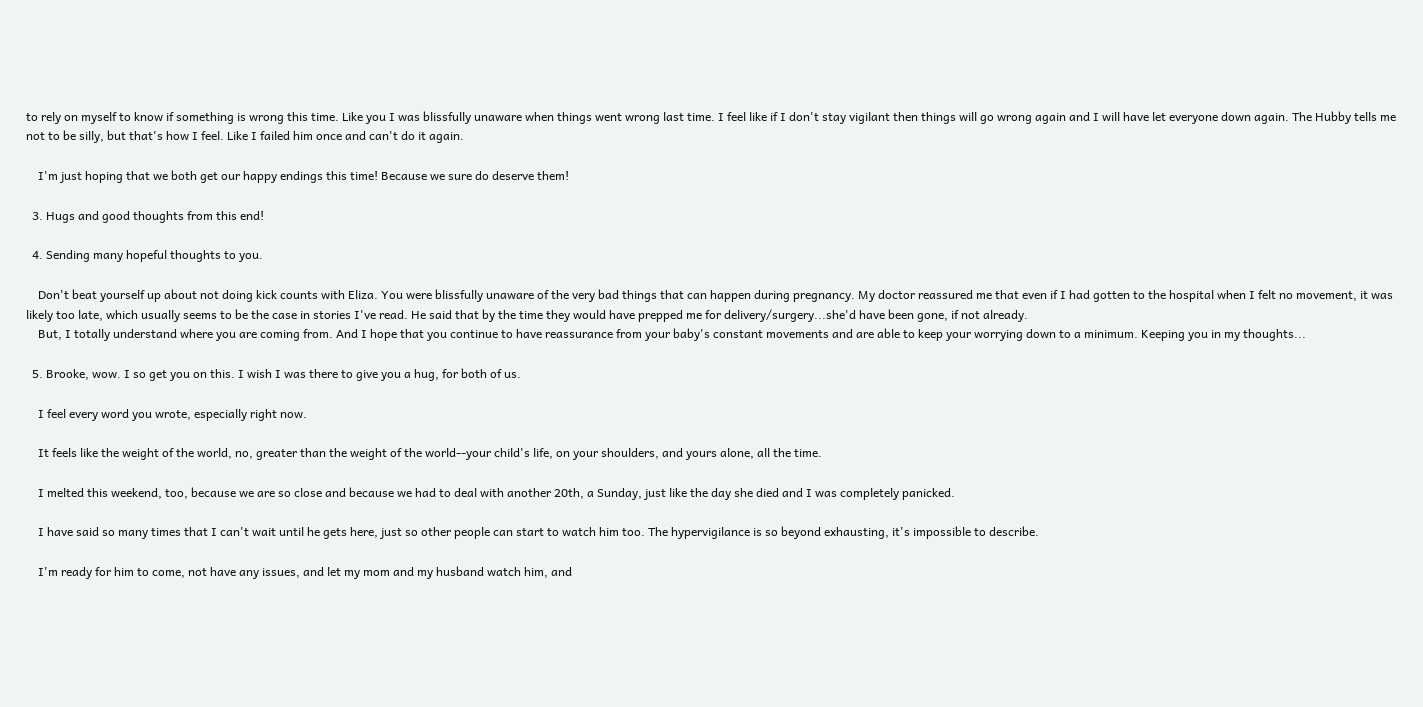to rely on myself to know if something is wrong this time. Like you I was blissfully unaware when things went wrong last time. I feel like if I don't stay vigilant then things will go wrong again and I will have let everyone down again. The Hubby tells me not to be silly, but that's how I feel. Like I failed him once and can't do it again.

    I'm just hoping that we both get our happy endings this time! Because we sure do deserve them!

  3. Hugs and good thoughts from this end!

  4. Sending many hopeful thoughts to you.

    Don't beat yourself up about not doing kick counts with Eliza. You were blissfully unaware of the very bad things that can happen during pregnancy. My doctor reassured me that even if I had gotten to the hospital when I felt no movement, it was likely too late, which usually seems to be the case in stories I've read. He said that by the time they would have prepped me for delivery/surgery...she'd have been gone, if not already.
    But, I totally understand where you are coming from. And I hope that you continue to have reassurance from your baby's constant movements and are able to keep your worrying down to a minimum. Keeping you in my thoughts...

  5. Brooke, wow. I so get you on this. I wish I was there to give you a hug, for both of us.

    I feel every word you wrote, especially right now.

    It feels like the weight of the world, no, greater than the weight of the world--your child's life, on your shoulders, and yours alone, all the time.

    I melted this weekend, too, because we are so close and because we had to deal with another 20th, a Sunday, just like the day she died and I was completely panicked.

    I have said so many times that I can't wait until he gets here, just so other people can start to watch him too. The hypervigilance is so beyond exhausting, it's impossible to describe.

    I'm ready for him to come, not have any issues, and let my mom and my husband watch him, and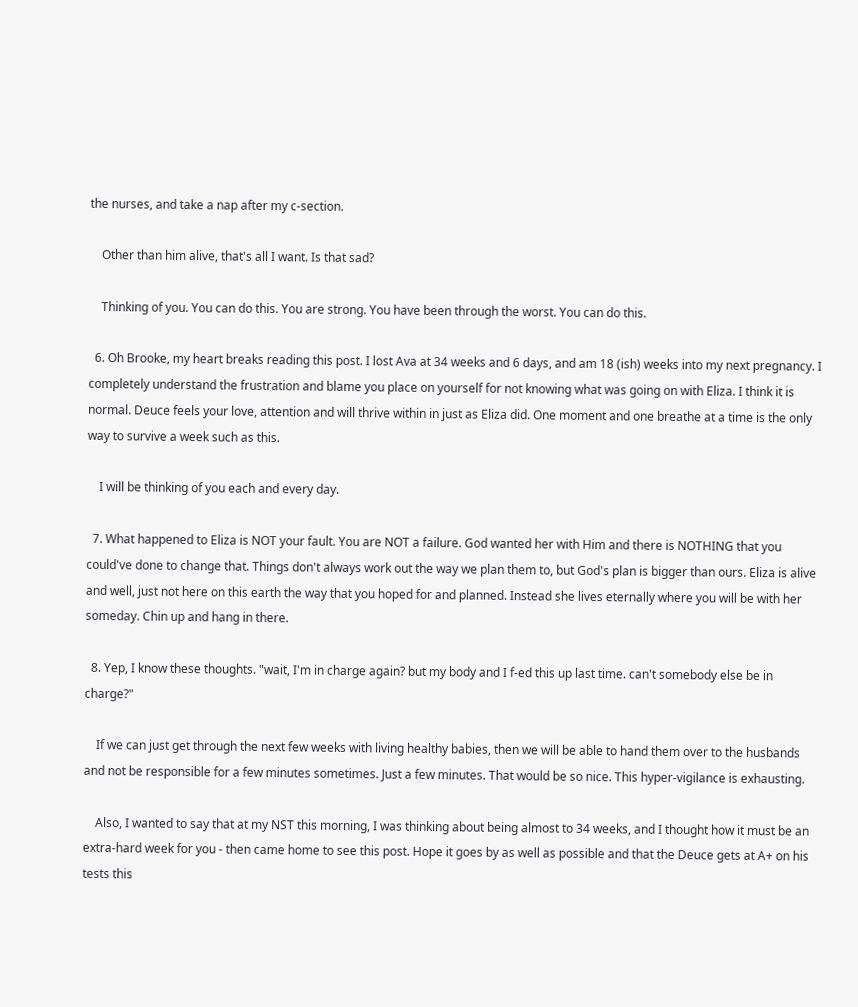the nurses, and take a nap after my c-section.

    Other than him alive, that's all I want. Is that sad?

    Thinking of you. You can do this. You are strong. You have been through the worst. You can do this.

  6. Oh Brooke, my heart breaks reading this post. I lost Ava at 34 weeks and 6 days, and am 18 (ish) weeks into my next pregnancy. I completely understand the frustration and blame you place on yourself for not knowing what was going on with Eliza. I think it is normal. Deuce feels your love, attention and will thrive within in just as Eliza did. One moment and one breathe at a time is the only way to survive a week such as this.

    I will be thinking of you each and every day.

  7. What happened to Eliza is NOT your fault. You are NOT a failure. God wanted her with Him and there is NOTHING that you could've done to change that. Things don't always work out the way we plan them to, but God's plan is bigger than ours. Eliza is alive and well, just not here on this earth the way that you hoped for and planned. Instead she lives eternally where you will be with her someday. Chin up and hang in there.

  8. Yep, I know these thoughts. "wait, I'm in charge again? but my body and I f-ed this up last time. can't somebody else be in charge?"

    If we can just get through the next few weeks with living healthy babies, then we will be able to hand them over to the husbands and not be responsible for a few minutes sometimes. Just a few minutes. That would be so nice. This hyper-vigilance is exhausting.

    Also, I wanted to say that at my NST this morning, I was thinking about being almost to 34 weeks, and I thought how it must be an extra-hard week for you - then came home to see this post. Hope it goes by as well as possible and that the Deuce gets at A+ on his tests this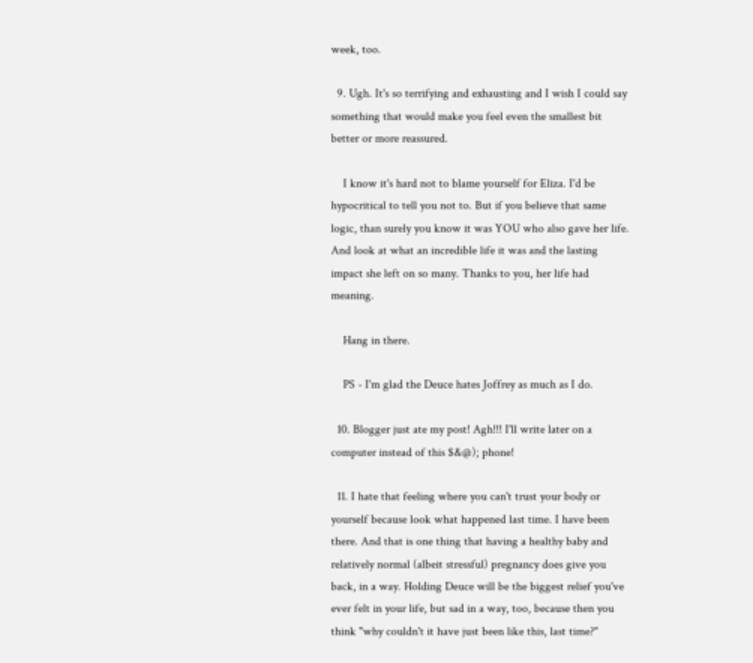week, too.

  9. Ugh. It's so terrifying and exhausting and I wish I could say something that would make you feel even the smallest bit better or more reassured.

    I know it's hard not to blame yourself for Eliza. I'd be hypocritical to tell you not to. But if you believe that same logic, than surely you know it was YOU who also gave her life. And look at what an incredible life it was and the lasting impact she left on so many. Thanks to you, her life had meaning.

    Hang in there.

    PS - I'm glad the Deuce hates Joffrey as much as I do.

  10. Blogger just ate my post! Agh!!! I'll write later on a computer instead of this $&@); phone!

  11. I hate that feeling where you can't trust your body or yourself because look what happened last time. I have been there. And that is one thing that having a healthy baby and relatively normal (albeit stressful) pregnancy does give you back, in a way. Holding Deuce will be the biggest relief you've ever felt in your life, but sad in a way, too, because then you think "why couldn't it have just been like this, last time?"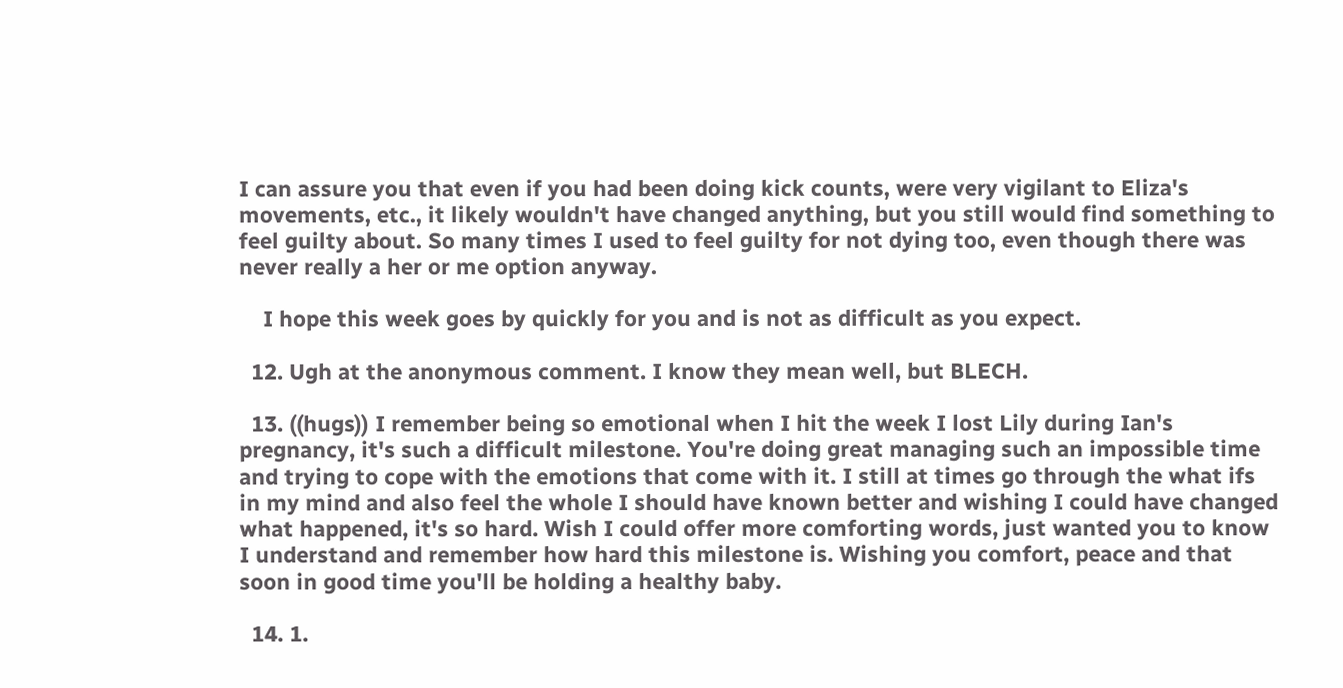I can assure you that even if you had been doing kick counts, were very vigilant to Eliza's movements, etc., it likely wouldn't have changed anything, but you still would find something to feel guilty about. So many times I used to feel guilty for not dying too, even though there was never really a her or me option anyway.

    I hope this week goes by quickly for you and is not as difficult as you expect.

  12. Ugh at the anonymous comment. I know they mean well, but BLECH.

  13. ((hugs)) I remember being so emotional when I hit the week I lost Lily during Ian's pregnancy, it's such a difficult milestone. You're doing great managing such an impossible time and trying to cope with the emotions that come with it. I still at times go through the what ifs in my mind and also feel the whole I should have known better and wishing I could have changed what happened, it's so hard. Wish I could offer more comforting words, just wanted you to know I understand and remember how hard this milestone is. Wishing you comfort, peace and that soon in good time you'll be holding a healthy baby.

  14. 1.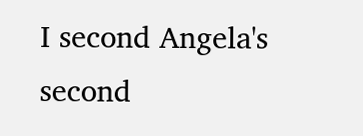I second Angela's second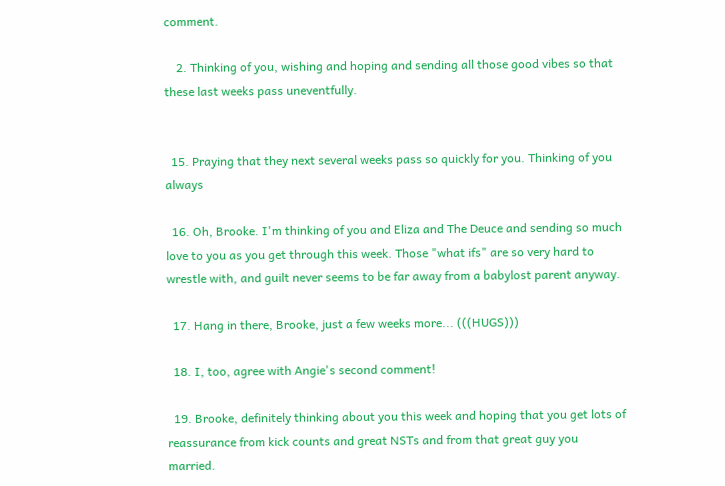comment.

    2. Thinking of you, wishing and hoping and sending all those good vibes so that these last weeks pass uneventfully.


  15. Praying that they next several weeks pass so quickly for you. Thinking of you always

  16. Oh, Brooke. I'm thinking of you and Eliza and The Deuce and sending so much love to you as you get through this week. Those "what ifs" are so very hard to wrestle with, and guilt never seems to be far away from a babylost parent anyway.

  17. Hang in there, Brooke, just a few weeks more... (((HUGS)))

  18. I, too, agree with Angie's second comment!

  19. Brooke, definitely thinking about you this week and hoping that you get lots of reassurance from kick counts and great NSTs and from that great guy you married.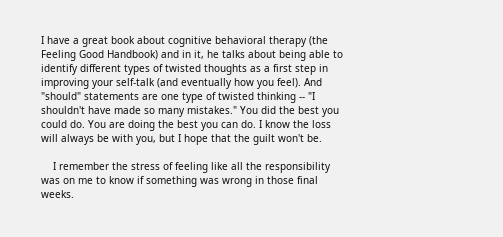I have a great book about cognitive behavioral therapy (the Feeling Good Handbook) and in it, he talks about being able to identify different types of twisted thoughts as a first step in improving your self-talk (and eventually how you feel). And "should" statements are one type of twisted thinking -- "I shouldn't have made so many mistakes." You did the best you could do. You are doing the best you can do. I know the loss will always be with you, but I hope that the guilt won't be.

    I remember the stress of feeling like all the responsibility was on me to know if something was wrong in those final weeks.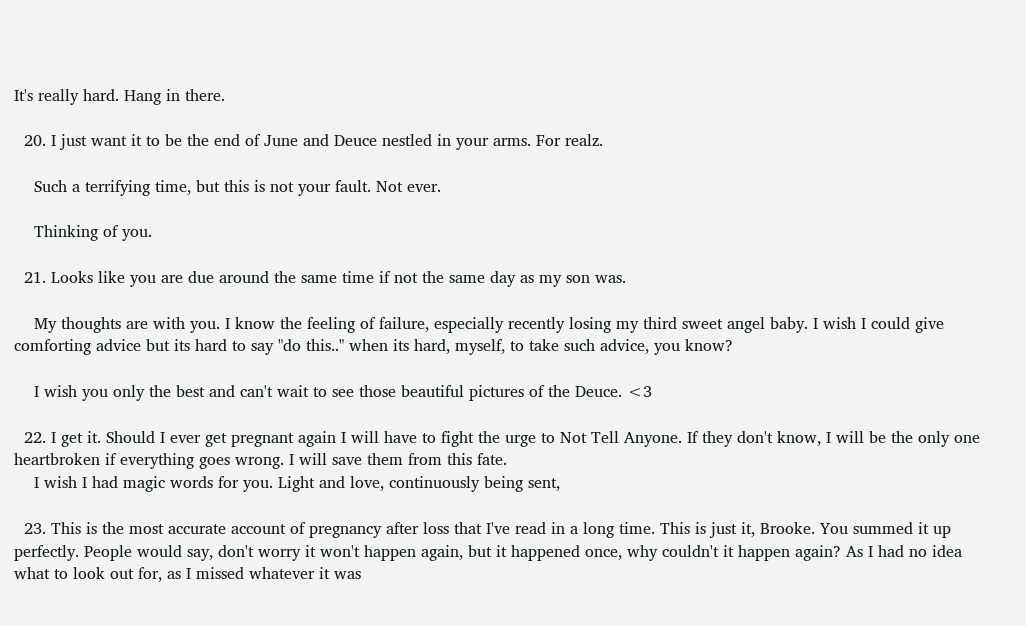It's really hard. Hang in there.

  20. I just want it to be the end of June and Deuce nestled in your arms. For realz.

    Such a terrifying time, but this is not your fault. Not ever.

    Thinking of you.

  21. Looks like you are due around the same time if not the same day as my son was.

    My thoughts are with you. I know the feeling of failure, especially recently losing my third sweet angel baby. I wish I could give comforting advice but its hard to say "do this.." when its hard, myself, to take such advice, you know?

    I wish you only the best and can't wait to see those beautiful pictures of the Deuce. <3

  22. I get it. Should I ever get pregnant again I will have to fight the urge to Not Tell Anyone. If they don't know, I will be the only one heartbroken if everything goes wrong. I will save them from this fate.
    I wish I had magic words for you. Light and love, continuously being sent,

  23. This is the most accurate account of pregnancy after loss that I've read in a long time. This is just it, Brooke. You summed it up perfectly. People would say, don't worry it won't happen again, but it happened once, why couldn't it happen again? As I had no idea what to look out for, as I missed whatever it was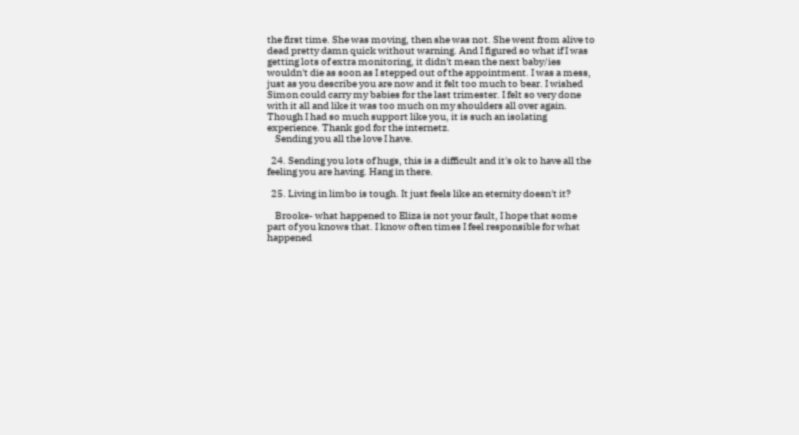the first time. She was moving, then she was not. She went from alive to dead pretty damn quick without warning. And I figured so what if I was getting lots of extra monitoring, it didn't mean the next baby/ies wouldn't die as soon as I stepped out of the appointment. I was a mess, just as you describe you are now and it felt too much to bear. I wished Simon could carry my babies for the last trimester. I felt so very done with it all and like it was too much on my shoulders all over again. Though I had so much support like you, it is such an isolating experience. Thank god for the internetz.
    Sending you all the love I have.

  24. Sending you lots of hugs, this is a difficult and it's ok to have all the feeling you are having. Hang in there.

  25. Living in limbo is tough. It just feels like an eternity doesn't it?

    Brooke- what happened to Eliza is not your fault, I hope that some part of you knows that. I know often times I feel responsible for what happened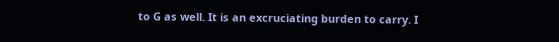to G as well. It is an excruciating burden to carry. I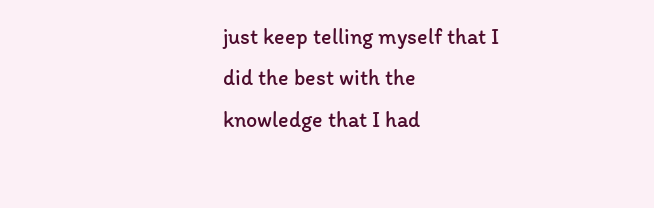just keep telling myself that I did the best with the knowledge that I had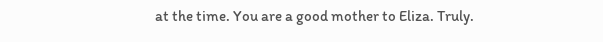at the time. You are a good mother to Eliza. Truly.